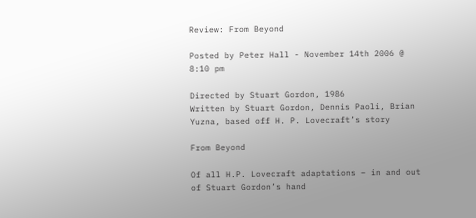Review: From Beyond

Posted by Peter Hall - November 14th 2006 @ 8:10 pm

Directed by Stuart Gordon, 1986
Written by Stuart Gordon, Dennis Paoli, Brian Yuzna, based off H. P. Lovecraft’s story

From Beyond

Of all H.P. Lovecraft adaptations – in and out of Stuart Gordon’s hand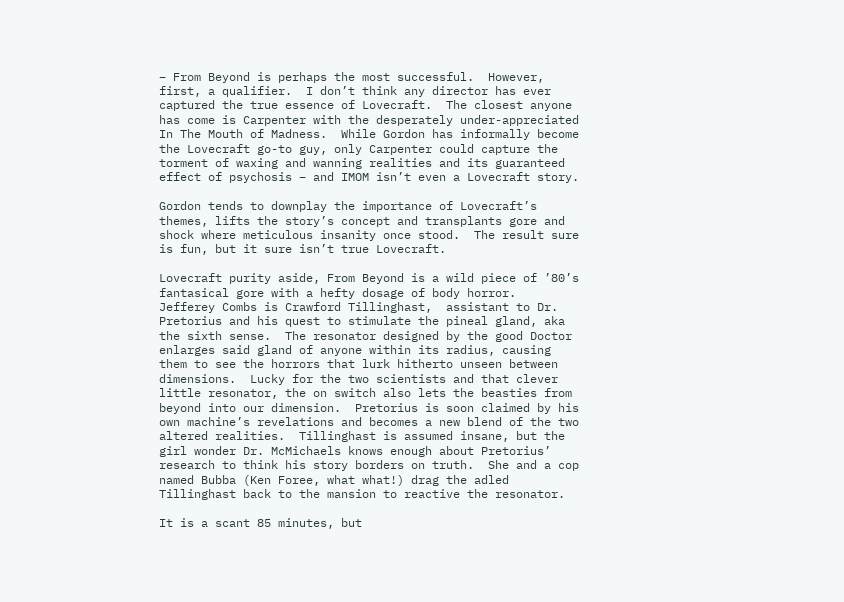– From Beyond is perhaps the most successful.  However, first, a qualifier.  I don’t think any director has ever captured the true essence of Lovecraft.  The closest anyone has come is Carpenter with the desperately under-appreciated In The Mouth of Madness.  While Gordon has informally become the Lovecraft go-to guy, only Carpenter could capture the torment of waxing and wanning realities and its guaranteed effect of psychosis – and IMOM isn’t even a Lovecraft story.

Gordon tends to downplay the importance of Lovecraft’s themes, lifts the story’s concept and transplants gore and shock where meticulous insanity once stood.  The result sure is fun, but it sure isn’t true Lovecraft.

Lovecraft purity aside, From Beyond is a wild piece of ’80’s fantasical gore with a hefty dosage of body horror.  Jefferey Combs is Crawford Tillinghast,  assistant to Dr. Pretorius and his quest to stimulate the pineal gland, aka the sixth sense.  The resonator designed by the good Doctor enlarges said gland of anyone within its radius, causing them to see the horrors that lurk hitherto unseen between dimensions.  Lucky for the two scientists and that clever little resonator, the on switch also lets the beasties from beyond into our dimension.  Pretorius is soon claimed by his own machine’s revelations and becomes a new blend of the two altered realities.  Tillinghast is assumed insane, but the girl wonder Dr. McMichaels knows enough about Pretorius’ research to think his story borders on truth.  She and a cop named Bubba (Ken Foree, what what!) drag the adled Tillinghast back to the mansion to reactive the resonator.

It is a scant 85 minutes, but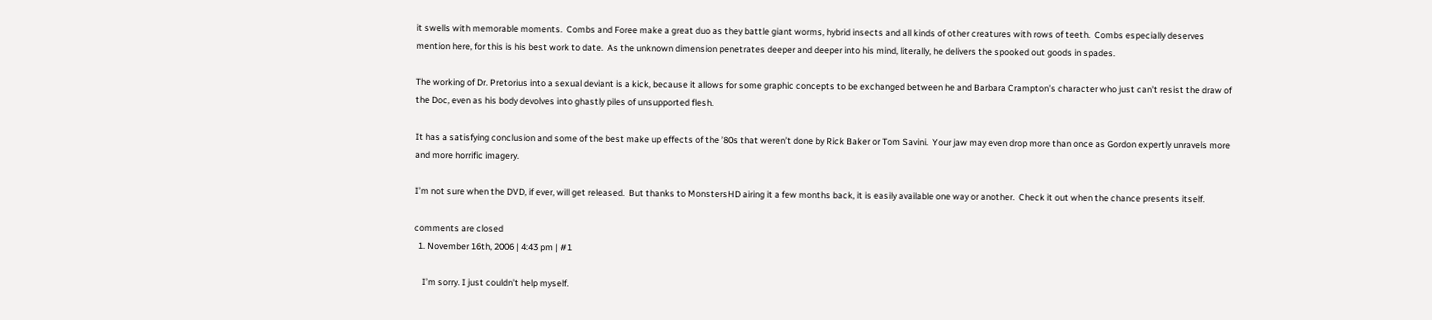it swells with memorable moments.  Combs and Foree make a great duo as they battle giant worms, hybrid insects and all kinds of other creatures with rows of teeth.  Combs especially deserves mention here, for this is his best work to date.  As the unknown dimension penetrates deeper and deeper into his mind, literally, he delivers the spooked out goods in spades.

The working of Dr. Pretorius into a sexual deviant is a kick, because it allows for some graphic concepts to be exchanged between he and Barbara Crampton’s character who just can’t resist the draw of the Doc, even as his body devolves into ghastly piles of unsupported flesh.

It has a satisfying conclusion and some of the best make up effects of the ’80s that weren’t done by Rick Baker or Tom Savini.  Your jaw may even drop more than once as Gordon expertly unravels more and more horrific imagery.

I’m not sure when the DVD, if ever, will get released.  But thanks to MonstersHD airing it a few months back, it is easily available one way or another.  Check it out when the chance presents itself.

comments are closed
  1. November 16th, 2006 | 4:43 pm | #1

    I’m sorry. I just couldn’t help myself.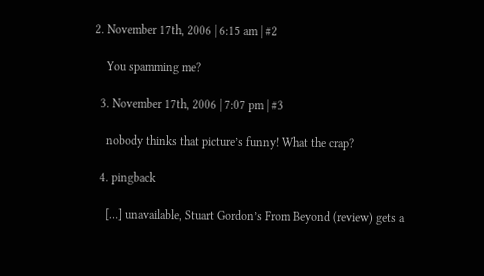2. November 17th, 2006 | 6:15 am | #2

    You spamming me?

  3. November 17th, 2006 | 7:07 pm | #3

    nobody thinks that picture’s funny! What the crap?

  4. pingback

    […] unavailable, Stuart Gordon’s From Beyond (review) gets a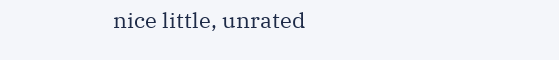nice little, unrated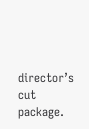director’s cut package.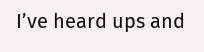I’ve heard ups and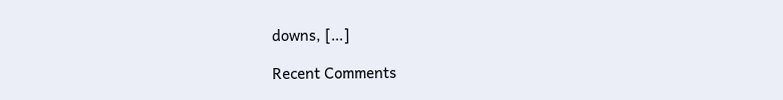downs, […]

Recent Comments